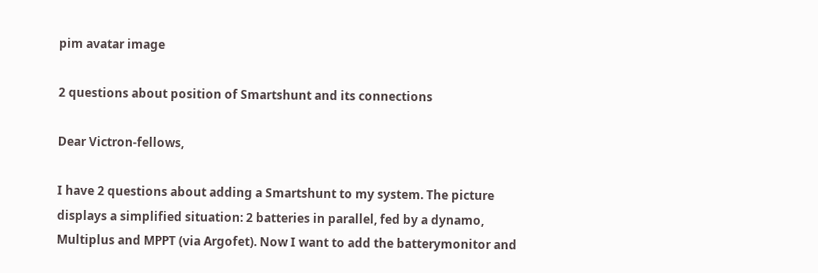pim avatar image

2 questions about position of Smartshunt and its connections

Dear Victron-fellows,

I have 2 questions about adding a Smartshunt to my system. The picture displays a simplified situation: 2 batteries in parallel, fed by a dynamo, Multiplus and MPPT (via Argofet). Now I want to add the batterymonitor and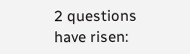2 questions have risen: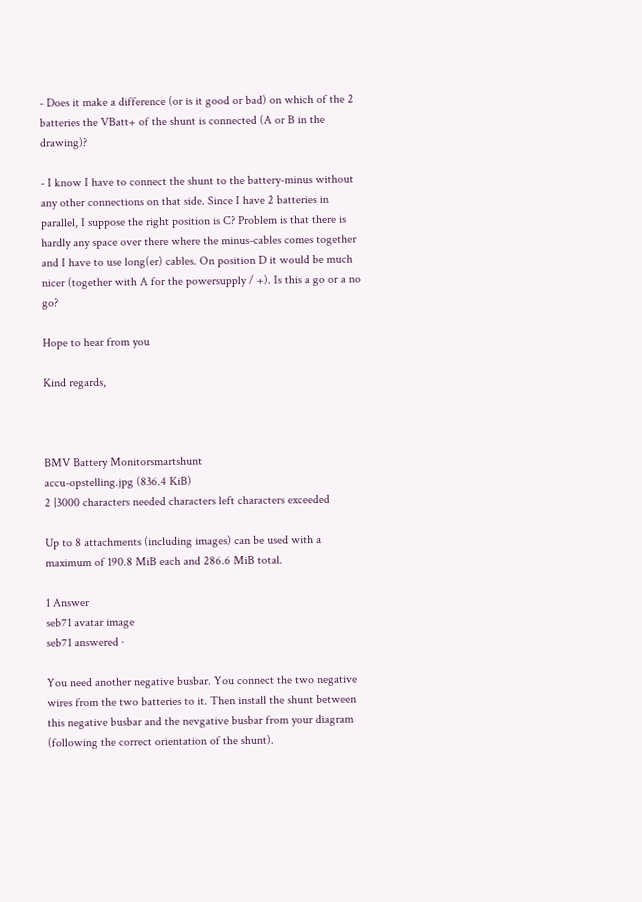- Does it make a difference (or is it good or bad) on which of the 2 batteries the VBatt+ of the shunt is connected (A or B in the drawing)?

- I know I have to connect the shunt to the battery-minus without any other connections on that side. Since I have 2 batteries in parallel, I suppose the right position is C? Problem is that there is hardly any space over there where the minus-cables comes together and I have to use long(er) cables. On position D it would be much nicer (together with A for the powersupply / +). Is this a go or a no go?

Hope to hear from you

Kind regards,



BMV Battery Monitorsmartshunt
accu-opstelling.jpg (836.4 KiB)
2 |3000 characters needed characters left characters exceeded

Up to 8 attachments (including images) can be used with a maximum of 190.8 MiB each and 286.6 MiB total.

1 Answer
seb71 avatar image
seb71 answered ·

You need another negative busbar. You connect the two negative wires from the two batteries to it. Then install the shunt between this negative busbar and the nevgative busbar from your diagram (following the correct orientation of the shunt).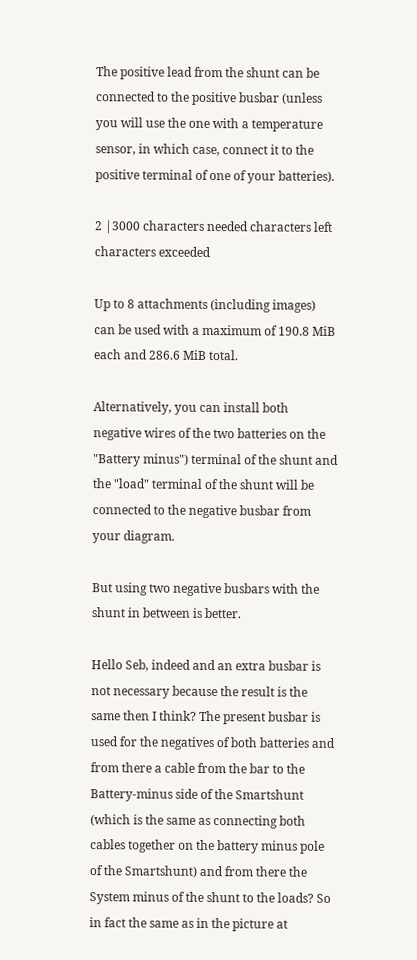The positive lead from the shunt can be connected to the positive busbar (unless you will use the one with a temperature sensor, in which case, connect it to the positive terminal of one of your batteries).

2 |3000 characters needed characters left characters exceeded

Up to 8 attachments (including images) can be used with a maximum of 190.8 MiB each and 286.6 MiB total.

Alternatively, you can install both negative wires of the two batteries on the "Battery minus") terminal of the shunt and the "load" terminal of the shunt will be connected to the negative busbar from your diagram.

But using two negative busbars with the shunt in between is better.

Hello Seb, indeed and an extra busbar is not necessary because the result is the same then I think? The present busbar is used for the negatives of both batteries and from there a cable from the bar to the Battery-minus side of the Smartshunt (which is the same as connecting both cables together on the battery minus pole of the Smartshunt) and from there the System minus of the shunt to the loads? So in fact the same as in the picture at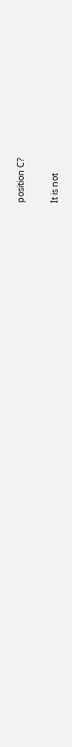position C?

It is not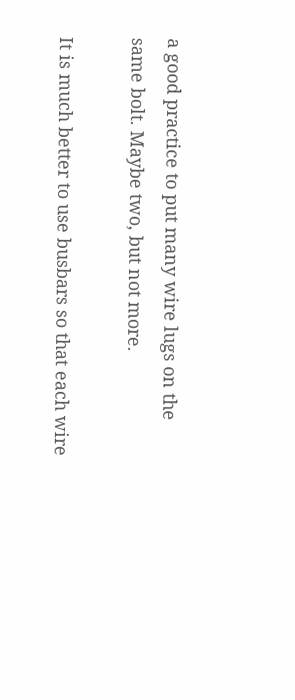a good practice to put many wire lugs on the same bolt. Maybe two, but not more.

It is much better to use busbars so that each wire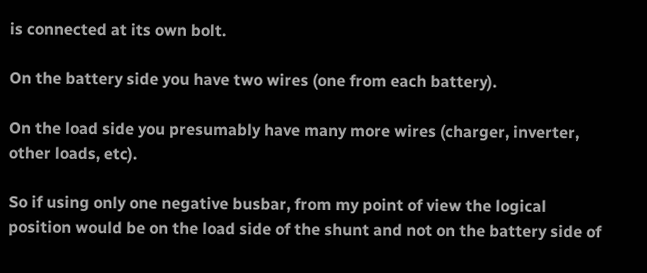is connected at its own bolt.

On the battery side you have two wires (one from each battery).

On the load side you presumably have many more wires (charger, inverter, other loads, etc).

So if using only one negative busbar, from my point of view the logical position would be on the load side of the shunt and not on the battery side of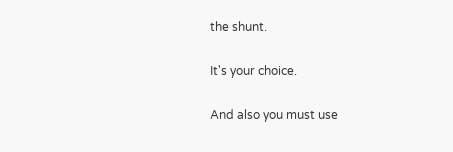the shunt.

It's your choice.

And also you must use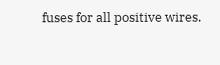fuses for all positive wires.